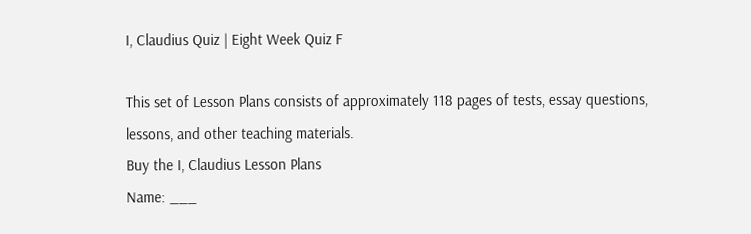I, Claudius Quiz | Eight Week Quiz F

This set of Lesson Plans consists of approximately 118 pages of tests, essay questions, lessons, and other teaching materials.
Buy the I, Claudius Lesson Plans
Name: ___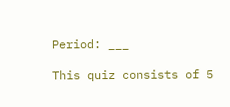Period: ___

This quiz consists of 5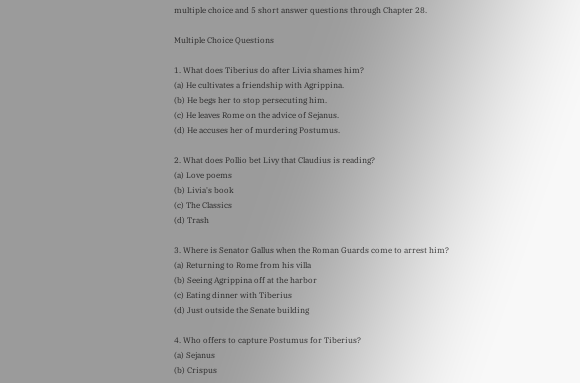multiple choice and 5 short answer questions through Chapter 28.

Multiple Choice Questions

1. What does Tiberius do after Livia shames him?
(a) He cultivates a friendship with Agrippina.
(b) He begs her to stop persecuting him.
(c) He leaves Rome on the advice of Sejanus.
(d) He accuses her of murdering Postumus.

2. What does Pollio bet Livy that Claudius is reading?
(a) Love poems
(b) Livia's book
(c) The Classics
(d) Trash

3. Where is Senator Gallus when the Roman Guards come to arrest him?
(a) Returning to Rome from his villa
(b) Seeing Agrippina off at the harbor
(c) Eating dinner with Tiberius
(d) Just outside the Senate building

4. Who offers to capture Postumus for Tiberius?
(a) Sejanus
(b) Crispus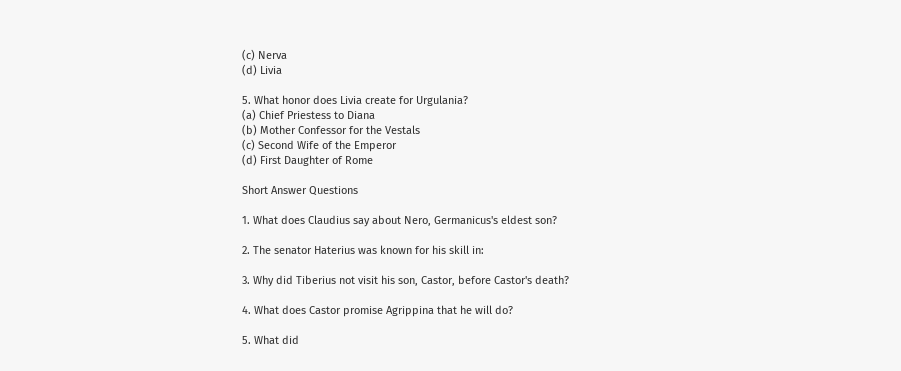(c) Nerva
(d) Livia

5. What honor does Livia create for Urgulania?
(a) Chief Priestess to Diana
(b) Mother Confessor for the Vestals
(c) Second Wife of the Emperor
(d) First Daughter of Rome

Short Answer Questions

1. What does Claudius say about Nero, Germanicus's eldest son?

2. The senator Haterius was known for his skill in:

3. Why did Tiberius not visit his son, Castor, before Castor's death?

4. What does Castor promise Agrippina that he will do?

5. What did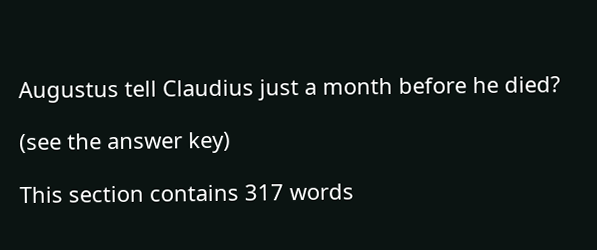Augustus tell Claudius just a month before he died?

(see the answer key)

This section contains 317 words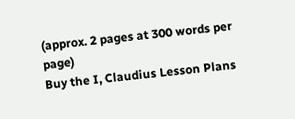(approx. 2 pages at 300 words per page)
Buy the I, Claudius Lesson Plans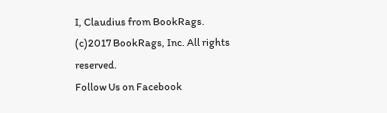I, Claudius from BookRags. (c)2017 BookRags, Inc. All rights reserved.
Follow Us on Facebook